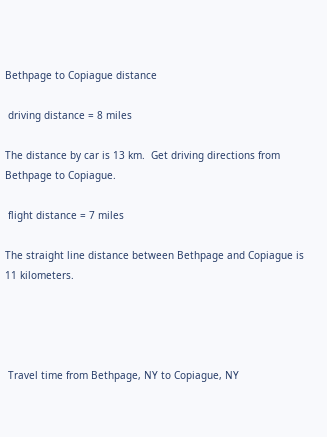Bethpage to Copiague distance

 driving distance = 8 miles

The distance by car is 13 km.  Get driving directions from Bethpage to Copiague.

 flight distance = 7 miles

The straight line distance between Bethpage and Copiague is 11 kilometers.




 Travel time from Bethpage, NY to Copiague, NY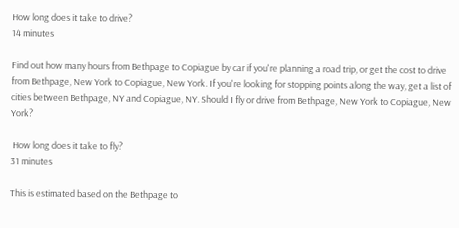How long does it take to drive?
14 minutes

Find out how many hours from Bethpage to Copiague by car if you're planning a road trip, or get the cost to drive from Bethpage, New York to Copiague, New York. If you're looking for stopping points along the way, get a list of cities between Bethpage, NY and Copiague, NY. Should I fly or drive from Bethpage, New York to Copiague, New York?

 How long does it take to fly?
31 minutes

This is estimated based on the Bethpage to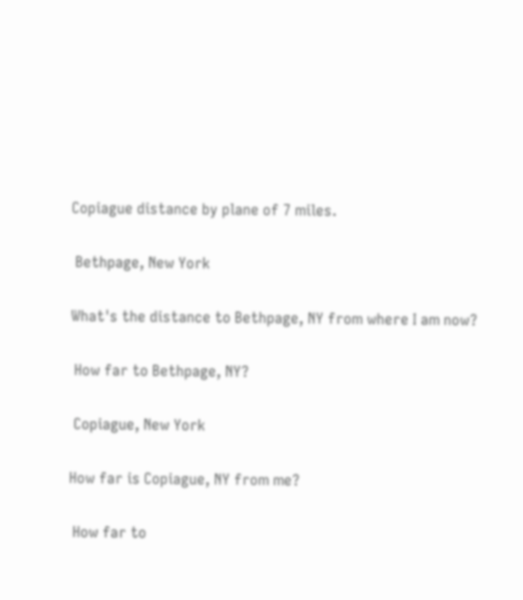Copiague distance by plane of 7 miles.

 Bethpage, New York

What's the distance to Bethpage, NY from where I am now?

 How far to Bethpage, NY?

 Copiague, New York

How far is Copiague, NY from me?

 How far to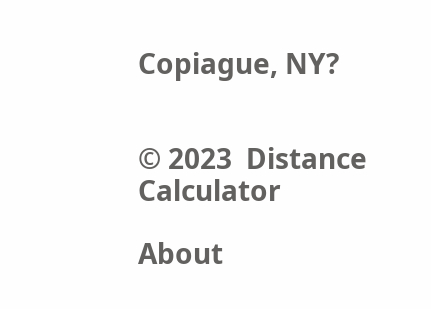Copiague, NY?


© 2023  Distance Calculator

About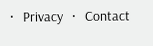·   Privacy   ·   Contact